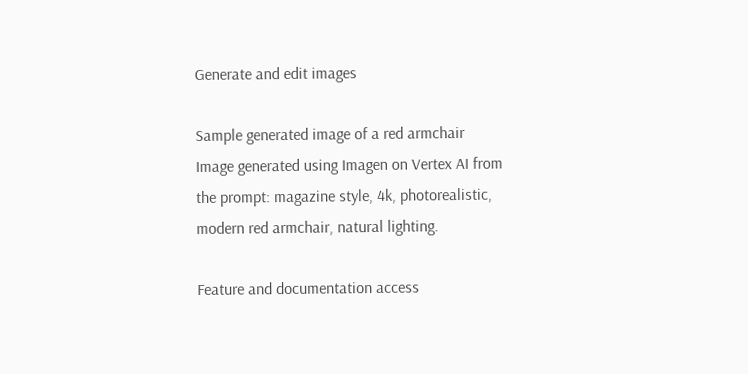Generate and edit images

Sample generated image of a red armchair
Image generated using Imagen on Vertex AI from the prompt: magazine style, 4k, photorealistic, modern red armchair, natural lighting.

Feature and documentation access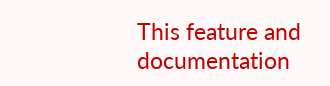This feature and documentation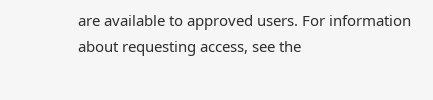are available to approved users. For information about requesting access, see the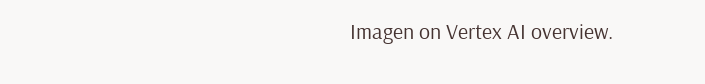Imagen on Vertex AI overview.